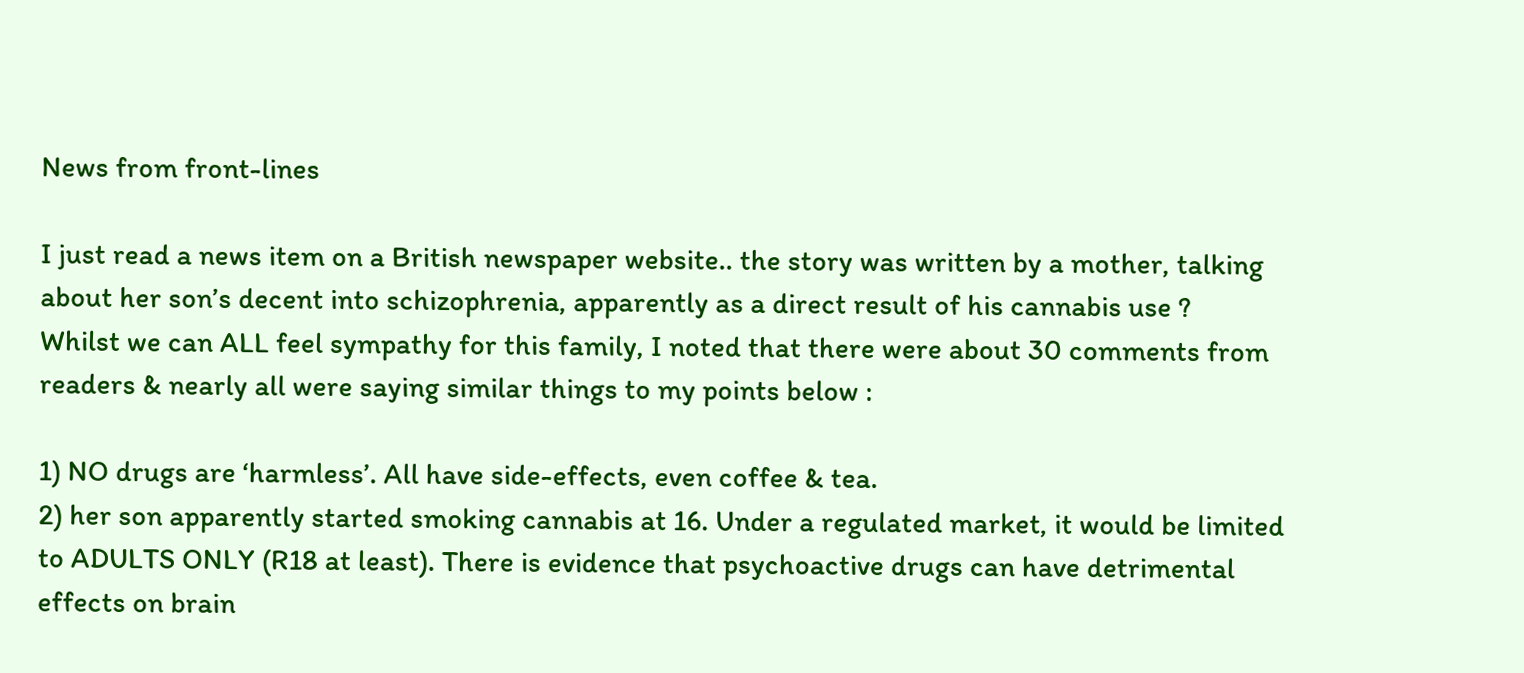News from front-lines

I just read a news item on a British newspaper website.. the story was written by a mother, talking about her son’s decent into schizophrenia, apparently as a direct result of his cannabis use ?
Whilst we can ALL feel sympathy for this family, I noted that there were about 30 comments from readers & nearly all were saying similar things to my points below :

1) NO drugs are ‘harmless’. All have side-effects, even coffee & tea.
2) her son apparently started smoking cannabis at 16. Under a regulated market, it would be limited to ADULTS ONLY (R18 at least). There is evidence that psychoactive drugs can have detrimental effects on brain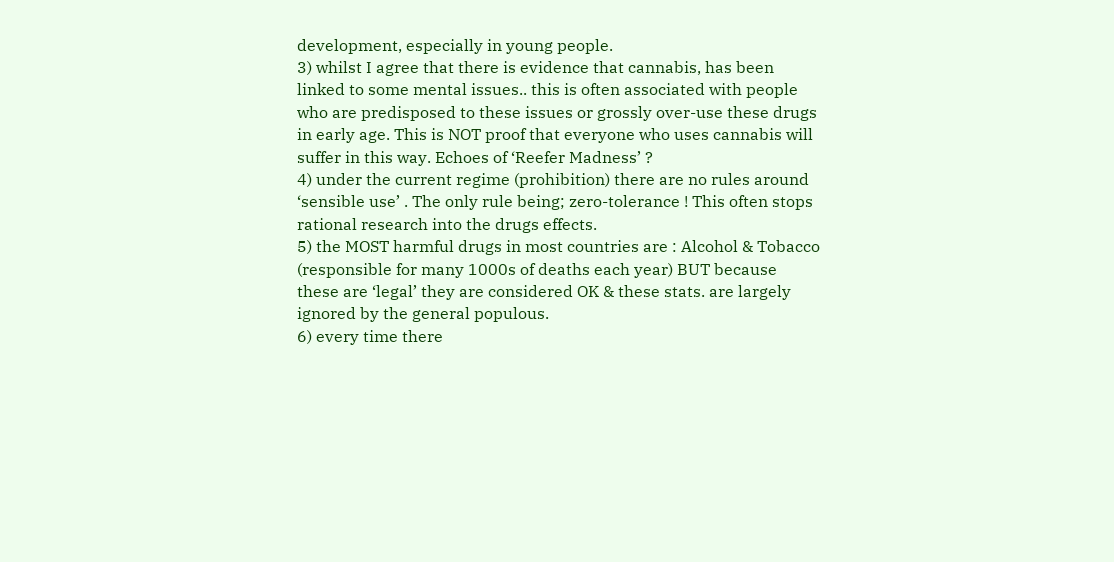development, especially in young people.
3) whilst I agree that there is evidence that cannabis, has been linked to some mental issues.. this is often associated with people who are predisposed to these issues or grossly over-use these drugs in early age. This is NOT proof that everyone who uses cannabis will suffer in this way. Echoes of ‘Reefer Madness’ ?
4) under the current regime (prohibition) there are no rules around ‘sensible use’ . The only rule being; zero-tolerance ! This often stops rational research into the drugs effects.
5) the MOST harmful drugs in most countries are : Alcohol & Tobacco (responsible for many 1000s of deaths each year) BUT because these are ‘legal’ they are considered OK & these stats. are largely ignored by the general populous.
6) every time there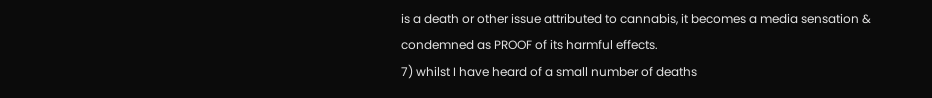is a death or other issue attributed to cannabis, it becomes a media sensation & condemned as PROOF of its harmful effects.
7) whilst I have heard of a small number of deaths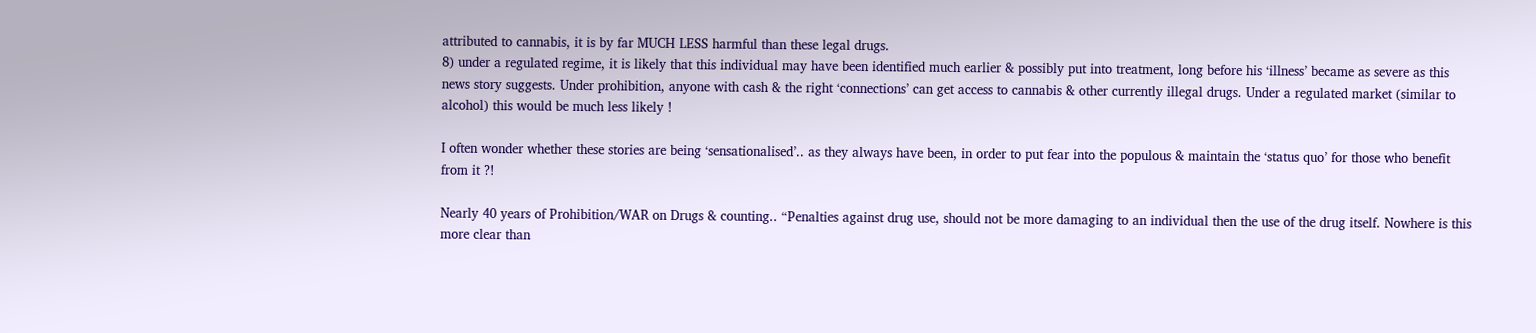attributed to cannabis, it is by far MUCH LESS harmful than these legal drugs.
8) under a regulated regime, it is likely that this individual may have been identified much earlier & possibly put into treatment, long before his ‘illness’ became as severe as this news story suggests. Under prohibition, anyone with cash & the right ‘connections’ can get access to cannabis & other currently illegal drugs. Under a regulated market (similar to alcohol) this would be much less likely !

I often wonder whether these stories are being ‘sensationalised’.. as they always have been, in order to put fear into the populous & maintain the ‘status quo’ for those who benefit from it ?!

Nearly 40 years of Prohibition/WAR on Drugs & counting.. “Penalties against drug use, should not be more damaging to an individual then the use of the drug itself. Nowhere is this more clear than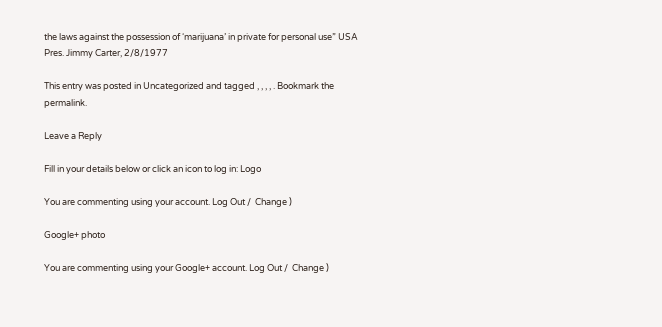the laws against the possession of ‘marijuana’ in private for personal use” USA Pres. Jimmy Carter, 2/8/1977

This entry was posted in Uncategorized and tagged , , , , . Bookmark the permalink.

Leave a Reply

Fill in your details below or click an icon to log in: Logo

You are commenting using your account. Log Out /  Change )

Google+ photo

You are commenting using your Google+ account. Log Out /  Change )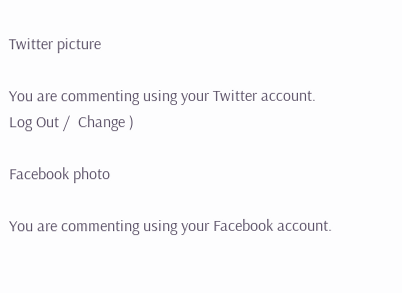Twitter picture

You are commenting using your Twitter account. Log Out /  Change )

Facebook photo

You are commenting using your Facebook account.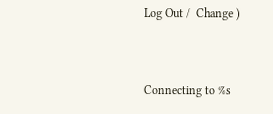Log Out /  Change )


Connecting to %s